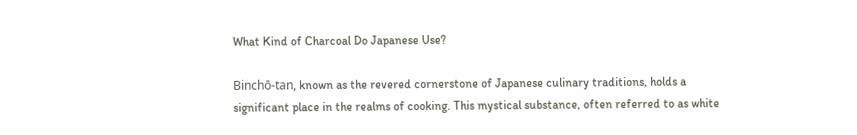What Kind of Charcoal Do Japanese Use?

Binchō-tan, known as the revered cornerstone of Japanese culinary traditions, holds a significant place in the realms of cooking. This mystical substance, often referred to as white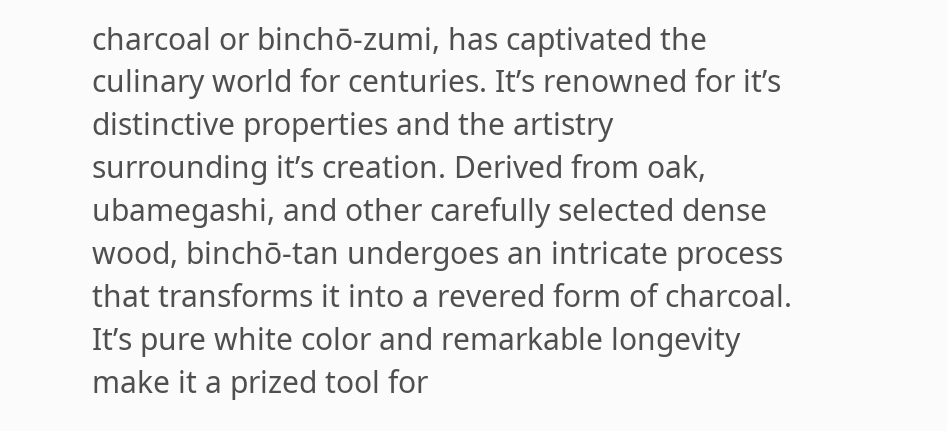charcoal or binchō-zumi, has captivated the culinary world for centuries. It’s renowned for it’s distinctive properties and the artistry surrounding it’s creation. Derived from oak, ubamegashi, and other carefully selected dense wood, binchō-tan undergoes an intricate process that transforms it into a revered form of charcoal. It’s pure white color and remarkable longevity make it a prized tool for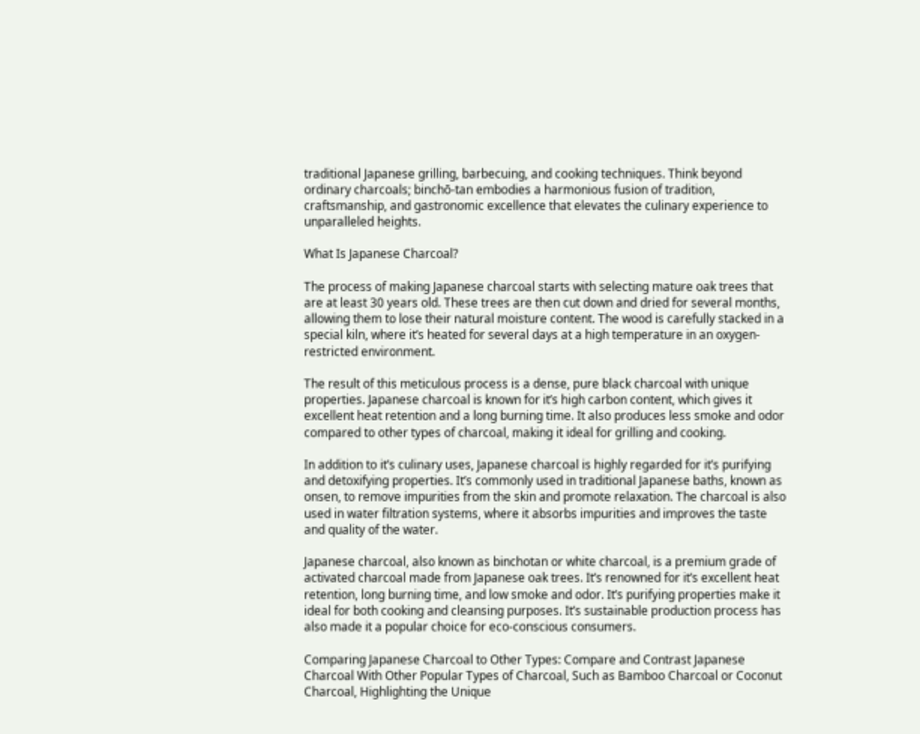traditional Japanese grilling, barbecuing, and cooking techniques. Think beyond ordinary charcoals; binchō-tan embodies a harmonious fusion of tradition, craftsmanship, and gastronomic excellence that elevates the culinary experience to unparalleled heights.

What Is Japanese Charcoal?

The process of making Japanese charcoal starts with selecting mature oak trees that are at least 30 years old. These trees are then cut down and dried for several months, allowing them to lose their natural moisture content. The wood is carefully stacked in a special kiln, where it’s heated for several days at a high temperature in an oxygen-restricted environment.

The result of this meticulous process is a dense, pure black charcoal with unique properties. Japanese charcoal is known for it’s high carbon content, which gives it excellent heat retention and a long burning time. It also produces less smoke and odor compared to other types of charcoal, making it ideal for grilling and cooking.

In addition to it’s culinary uses, Japanese charcoal is highly regarded for it’s purifying and detoxifying properties. It’s commonly used in traditional Japanese baths, known as onsen, to remove impurities from the skin and promote relaxation. The charcoal is also used in water filtration systems, where it absorbs impurities and improves the taste and quality of the water.

Japanese charcoal, also known as binchotan or white charcoal, is a premium grade of activated charcoal made from Japanese oak trees. It’s renowned for it’s excellent heat retention, long burning time, and low smoke and odor. It’s purifying properties make it ideal for both cooking and cleansing purposes. It’s sustainable production process has also made it a popular choice for eco-conscious consumers.

Comparing Japanese Charcoal to Other Types: Compare and Contrast Japanese Charcoal With Other Popular Types of Charcoal, Such as Bamboo Charcoal or Coconut Charcoal, Highlighting the Unique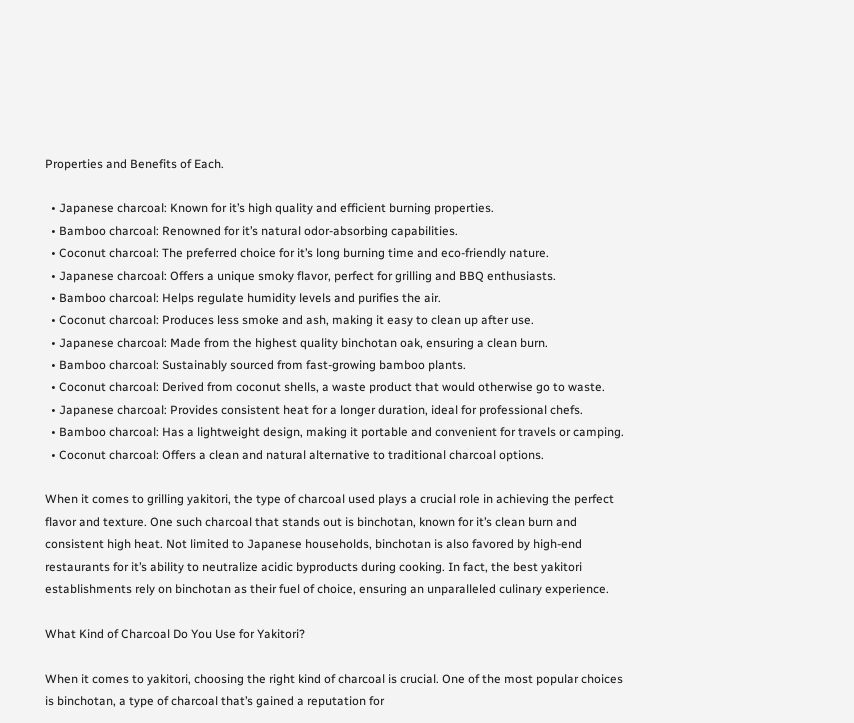Properties and Benefits of Each.

  • Japanese charcoal: Known for it’s high quality and efficient burning properties.
  • Bamboo charcoal: Renowned for it’s natural odor-absorbing capabilities.
  • Coconut charcoal: The preferred choice for it’s long burning time and eco-friendly nature.
  • Japanese charcoal: Offers a unique smoky flavor, perfect for grilling and BBQ enthusiasts.
  • Bamboo charcoal: Helps regulate humidity levels and purifies the air.
  • Coconut charcoal: Produces less smoke and ash, making it easy to clean up after use.
  • Japanese charcoal: Made from the highest quality binchotan oak, ensuring a clean burn.
  • Bamboo charcoal: Sustainably sourced from fast-growing bamboo plants.
  • Coconut charcoal: Derived from coconut shells, a waste product that would otherwise go to waste.
  • Japanese charcoal: Provides consistent heat for a longer duration, ideal for professional chefs.
  • Bamboo charcoal: Has a lightweight design, making it portable and convenient for travels or camping.
  • Coconut charcoal: Offers a clean and natural alternative to traditional charcoal options.

When it comes to grilling yakitori, the type of charcoal used plays a crucial role in achieving the perfect flavor and texture. One such charcoal that stands out is binchotan, known for it’s clean burn and consistent high heat. Not limited to Japanese households, binchotan is also favored by high-end restaurants for it’s ability to neutralize acidic byproducts during cooking. In fact, the best yakitori establishments rely on binchotan as their fuel of choice, ensuring an unparalleled culinary experience.

What Kind of Charcoal Do You Use for Yakitori?

When it comes to yakitori, choosing the right kind of charcoal is crucial. One of the most popular choices is binchotan, a type of charcoal that’s gained a reputation for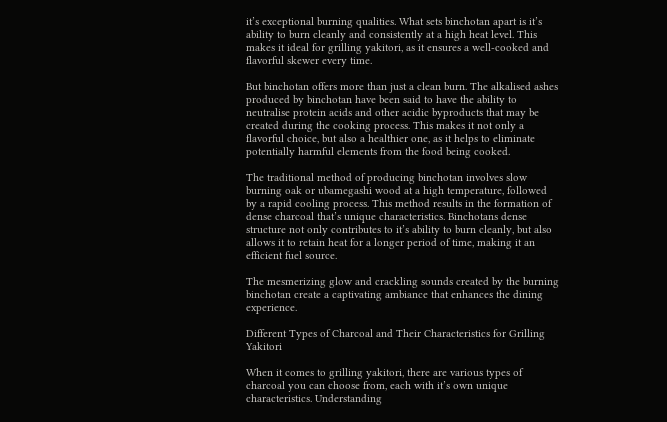it’s exceptional burning qualities. What sets binchotan apart is it’s ability to burn cleanly and consistently at a high heat level. This makes it ideal for grilling yakitori, as it ensures a well-cooked and flavorful skewer every time.

But binchotan offers more than just a clean burn. The alkalised ashes produced by binchotan have been said to have the ability to neutralise protein acids and other acidic byproducts that may be created during the cooking process. This makes it not only a flavorful choice, but also a healthier one, as it helps to eliminate potentially harmful elements from the food being cooked.

The traditional method of producing binchotan involves slow burning oak or ubamegashi wood at a high temperature, followed by a rapid cooling process. This method results in the formation of dense charcoal that’s unique characteristics. Binchotans dense structure not only contributes to it’s ability to burn cleanly, but also allows it to retain heat for a longer period of time, making it an efficient fuel source.

The mesmerizing glow and crackling sounds created by the burning binchotan create a captivating ambiance that enhances the dining experience.

Different Types of Charcoal and Their Characteristics for Grilling Yakitori

When it comes to grilling yakitori, there are various types of charcoal you can choose from, each with it’s own unique characteristics. Understanding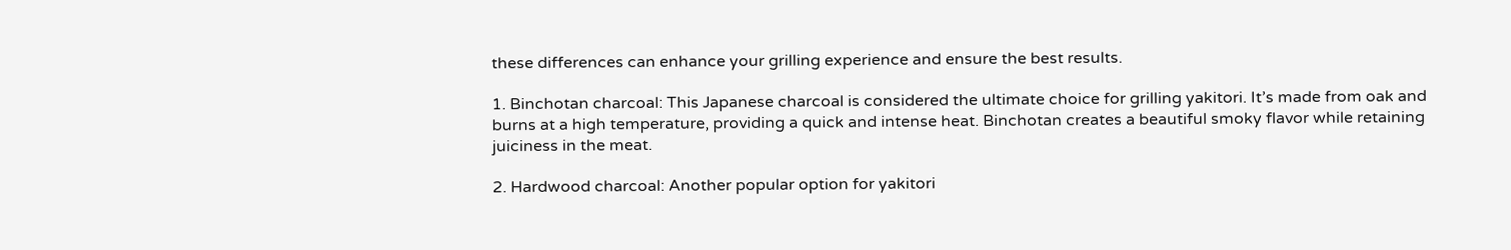these differences can enhance your grilling experience and ensure the best results.

1. Binchotan charcoal: This Japanese charcoal is considered the ultimate choice for grilling yakitori. It’s made from oak and burns at a high temperature, providing a quick and intense heat. Binchotan creates a beautiful smoky flavor while retaining juiciness in the meat.

2. Hardwood charcoal: Another popular option for yakitori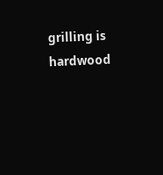grilling is hardwood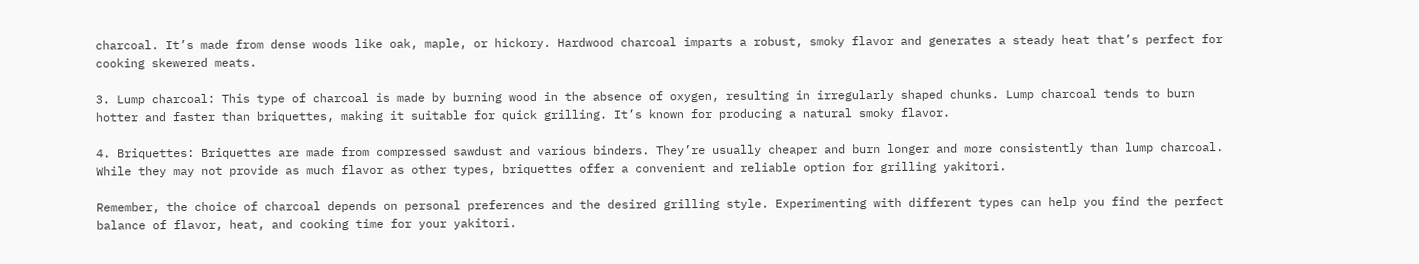charcoal. It’s made from dense woods like oak, maple, or hickory. Hardwood charcoal imparts a robust, smoky flavor and generates a steady heat that’s perfect for cooking skewered meats.

3. Lump charcoal: This type of charcoal is made by burning wood in the absence of oxygen, resulting in irregularly shaped chunks. Lump charcoal tends to burn hotter and faster than briquettes, making it suitable for quick grilling. It’s known for producing a natural smoky flavor.

4. Briquettes: Briquettes are made from compressed sawdust and various binders. They’re usually cheaper and burn longer and more consistently than lump charcoal. While they may not provide as much flavor as other types, briquettes offer a convenient and reliable option for grilling yakitori.

Remember, the choice of charcoal depends on personal preferences and the desired grilling style. Experimenting with different types can help you find the perfect balance of flavor, heat, and cooking time for your yakitori.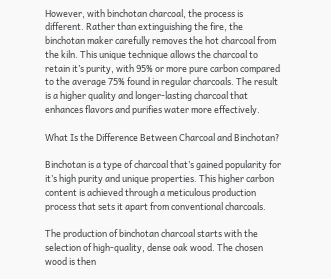However, with binchotan charcoal, the process is different. Rather than extinguishing the fire, the binchotan maker carefully removes the hot charcoal from the kiln. This unique technique allows the charcoal to retain it’s purity, with 95% or more pure carbon compared to the average 75% found in regular charcoals. The result is a higher quality and longer-lasting charcoal that enhances flavors and purifies water more effectively.

What Is the Difference Between Charcoal and Binchotan?

Binchotan is a type of charcoal that’s gained popularity for it’s high purity and unique properties. This higher carbon content is achieved through a meticulous production process that sets it apart from conventional charcoals.

The production of binchotan charcoal starts with the selection of high-quality, dense oak wood. The chosen wood is then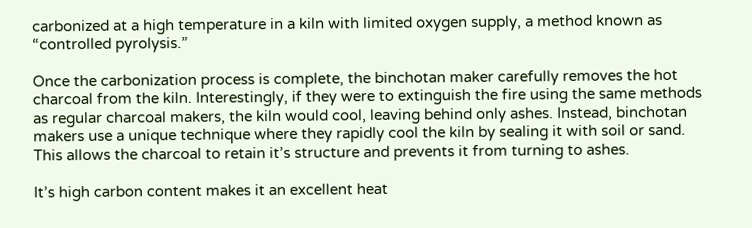carbonized at a high temperature in a kiln with limited oxygen supply, a method known as “controlled pyrolysis.”

Once the carbonization process is complete, the binchotan maker carefully removes the hot charcoal from the kiln. Interestingly, if they were to extinguish the fire using the same methods as regular charcoal makers, the kiln would cool, leaving behind only ashes. Instead, binchotan makers use a unique technique where they rapidly cool the kiln by sealing it with soil or sand. This allows the charcoal to retain it’s structure and prevents it from turning to ashes.

It’s high carbon content makes it an excellent heat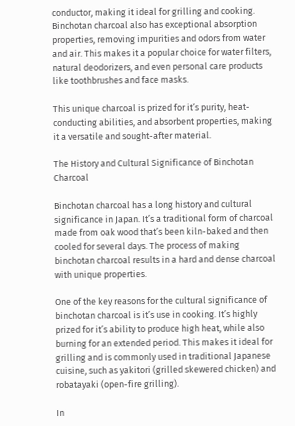conductor, making it ideal for grilling and cooking. Binchotan charcoal also has exceptional absorption properties, removing impurities and odors from water and air. This makes it a popular choice for water filters, natural deodorizers, and even personal care products like toothbrushes and face masks.

This unique charcoal is prized for it’s purity, heat-conducting abilities, and absorbent properties, making it a versatile and sought-after material.

The History and Cultural Significance of Binchotan Charcoal

Binchotan charcoal has a long history and cultural significance in Japan. It’s a traditional form of charcoal made from oak wood that’s been kiln-baked and then cooled for several days. The process of making binchotan charcoal results in a hard and dense charcoal with unique properties.

One of the key reasons for the cultural significance of binchotan charcoal is it’s use in cooking. It’s highly prized for it’s ability to produce high heat, while also burning for an extended period. This makes it ideal for grilling and is commonly used in traditional Japanese cuisine, such as yakitori (grilled skewered chicken) and robatayaki (open-fire grilling).

In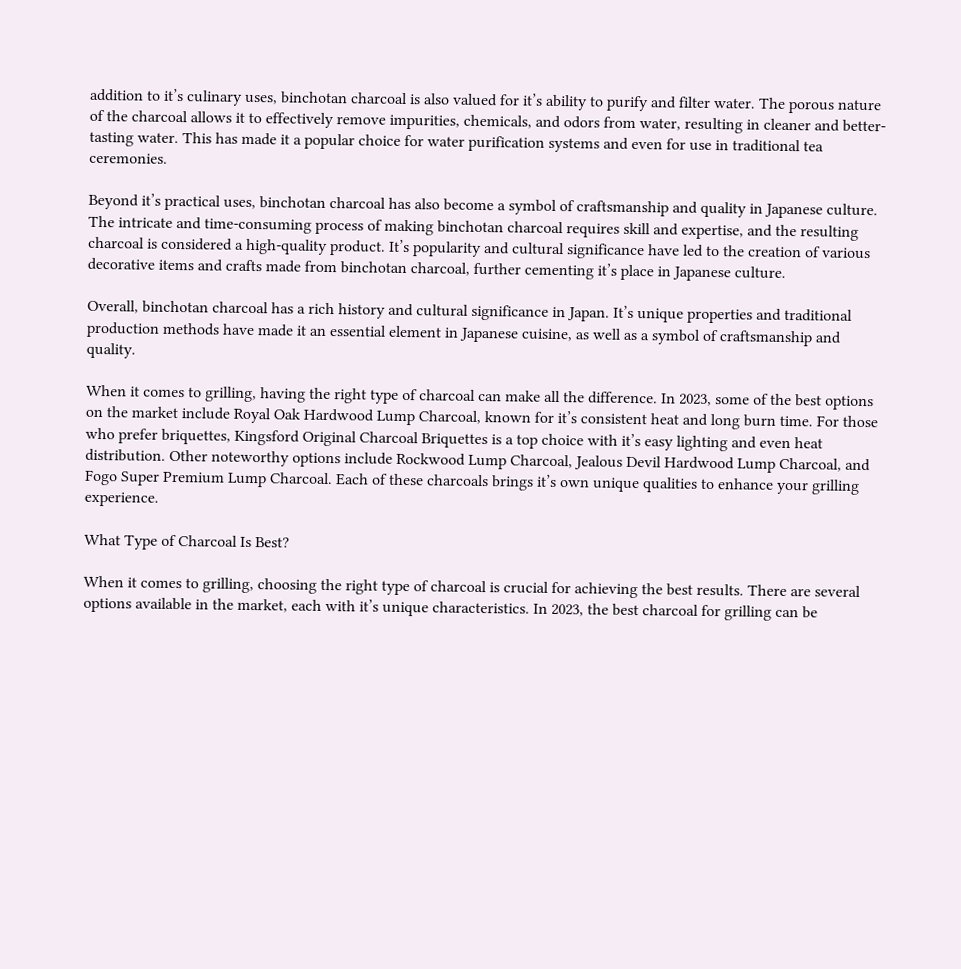addition to it’s culinary uses, binchotan charcoal is also valued for it’s ability to purify and filter water. The porous nature of the charcoal allows it to effectively remove impurities, chemicals, and odors from water, resulting in cleaner and better-tasting water. This has made it a popular choice for water purification systems and even for use in traditional tea ceremonies.

Beyond it’s practical uses, binchotan charcoal has also become a symbol of craftsmanship and quality in Japanese culture. The intricate and time-consuming process of making binchotan charcoal requires skill and expertise, and the resulting charcoal is considered a high-quality product. It’s popularity and cultural significance have led to the creation of various decorative items and crafts made from binchotan charcoal, further cementing it’s place in Japanese culture.

Overall, binchotan charcoal has a rich history and cultural significance in Japan. It’s unique properties and traditional production methods have made it an essential element in Japanese cuisine, as well as a symbol of craftsmanship and quality.

When it comes to grilling, having the right type of charcoal can make all the difference. In 2023, some of the best options on the market include Royal Oak Hardwood Lump Charcoal, known for it’s consistent heat and long burn time. For those who prefer briquettes, Kingsford Original Charcoal Briquettes is a top choice with it’s easy lighting and even heat distribution. Other noteworthy options include Rockwood Lump Charcoal, Jealous Devil Hardwood Lump Charcoal, and Fogo Super Premium Lump Charcoal. Each of these charcoals brings it’s own unique qualities to enhance your grilling experience.

What Type of Charcoal Is Best?

When it comes to grilling, choosing the right type of charcoal is crucial for achieving the best results. There are several options available in the market, each with it’s unique characteristics. In 2023, the best charcoal for grilling can be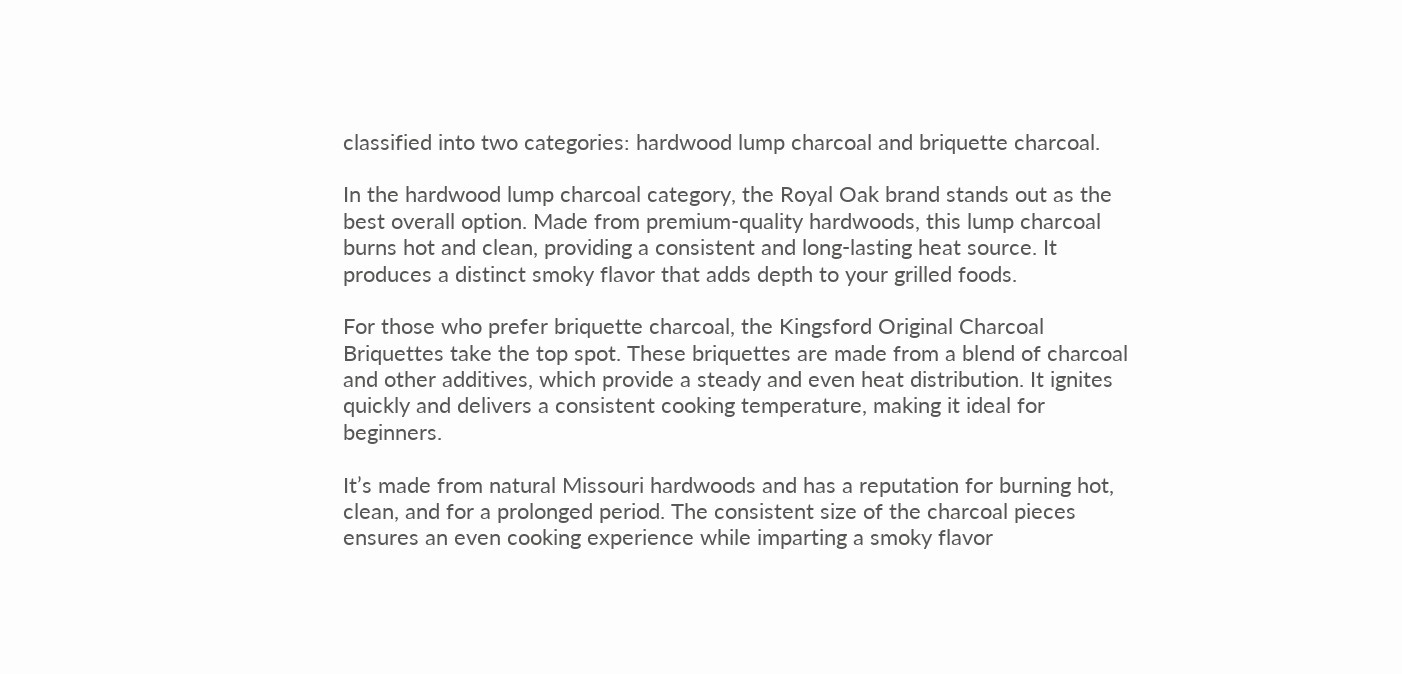classified into two categories: hardwood lump charcoal and briquette charcoal.

In the hardwood lump charcoal category, the Royal Oak brand stands out as the best overall option. Made from premium-quality hardwoods, this lump charcoal burns hot and clean, providing a consistent and long-lasting heat source. It produces a distinct smoky flavor that adds depth to your grilled foods.

For those who prefer briquette charcoal, the Kingsford Original Charcoal Briquettes take the top spot. These briquettes are made from a blend of charcoal and other additives, which provide a steady and even heat distribution. It ignites quickly and delivers a consistent cooking temperature, making it ideal for beginners.

It’s made from natural Missouri hardwoods and has a reputation for burning hot, clean, and for a prolonged period. The consistent size of the charcoal pieces ensures an even cooking experience while imparting a smoky flavor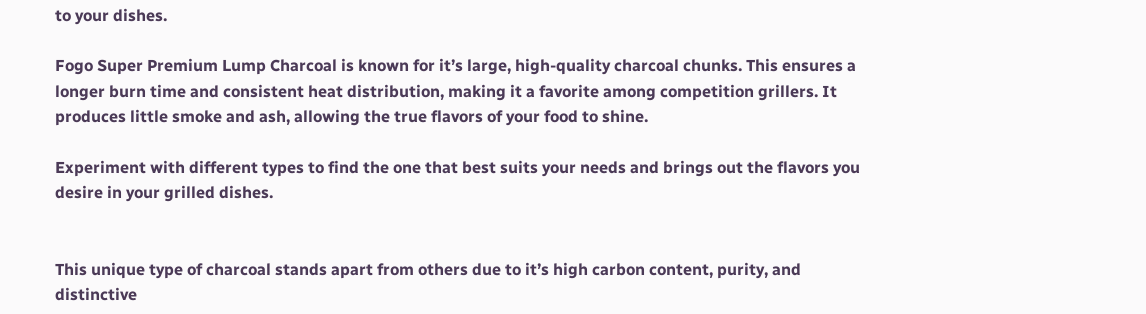to your dishes.

Fogo Super Premium Lump Charcoal is known for it’s large, high-quality charcoal chunks. This ensures a longer burn time and consistent heat distribution, making it a favorite among competition grillers. It produces little smoke and ash, allowing the true flavors of your food to shine.

Experiment with different types to find the one that best suits your needs and brings out the flavors you desire in your grilled dishes.


This unique type of charcoal stands apart from others due to it’s high carbon content, purity, and distinctive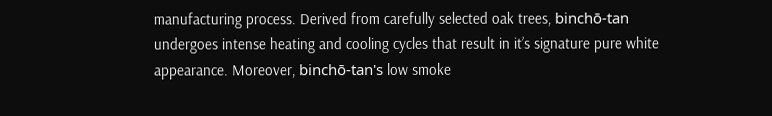manufacturing process. Derived from carefully selected oak trees, binchō-tan undergoes intense heating and cooling cycles that result in it’s signature pure white appearance. Moreover, binchō-tan's low smoke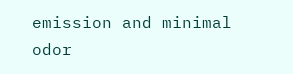emission and minimal odor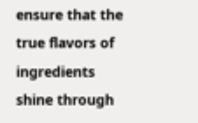ensure that the true flavors of ingredients shine through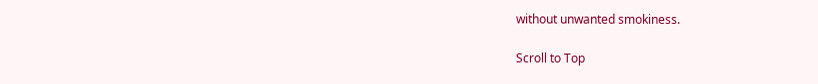without unwanted smokiness.

Scroll to Top